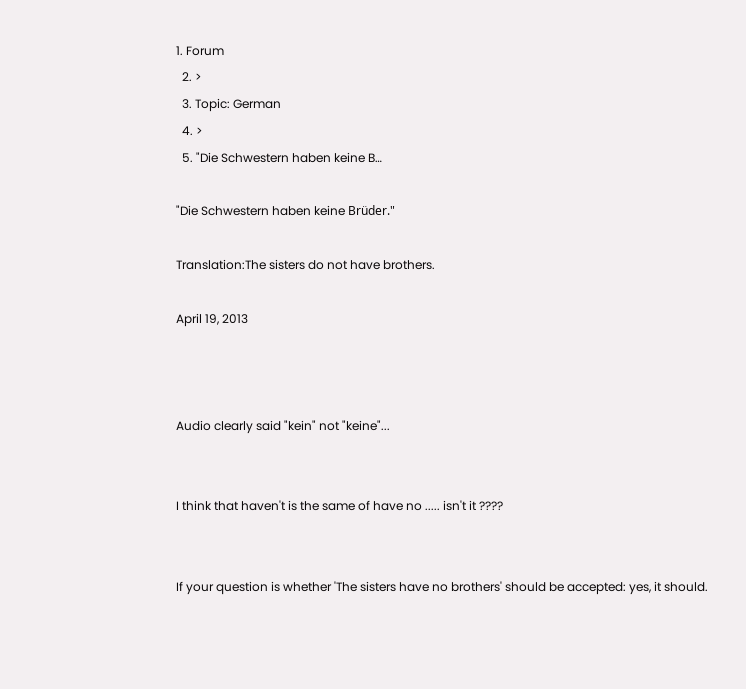1. Forum
  2. >
  3. Topic: German
  4. >
  5. "Die Schwestern haben keine B…

"Die Schwestern haben keine Brüder."

Translation:The sisters do not have brothers.

April 19, 2013



Audio clearly said "kein" not "keine"...


I think that haven't is the same of have no ..... isn't it ????


If your question is whether 'The sisters have no brothers' should be accepted: yes, it should.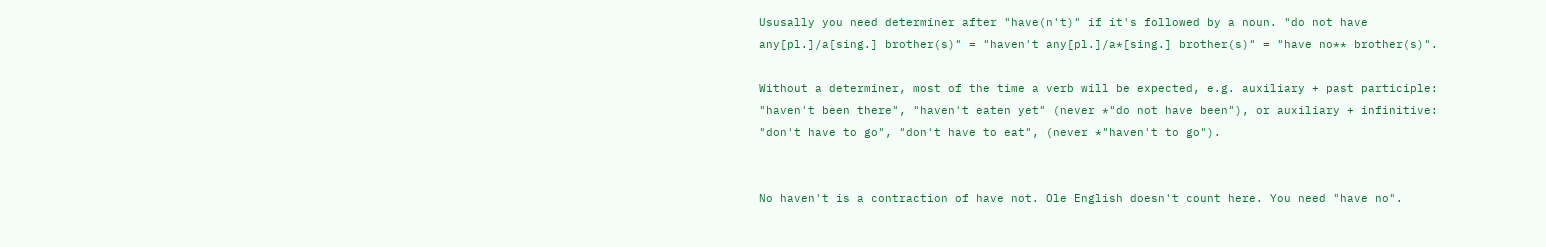Ususally you need determiner after "have(n't)" if it's followed by a noun. "do not have any[pl.]/a[sing.] brother(s)" = "haven't any[pl.]/a*[sing.] brother(s)" = "have no** brother(s)".

Without a determiner, most of the time a verb will be expected, e.g. auxiliary + past participle: "haven't been there", "haven't eaten yet" (never *"do not have been"), or auxiliary + infinitive: "don't have to go", "don't have to eat", (never *"haven't to go").


No haven't is a contraction of have not. Ole English doesn't count here. You need "have no".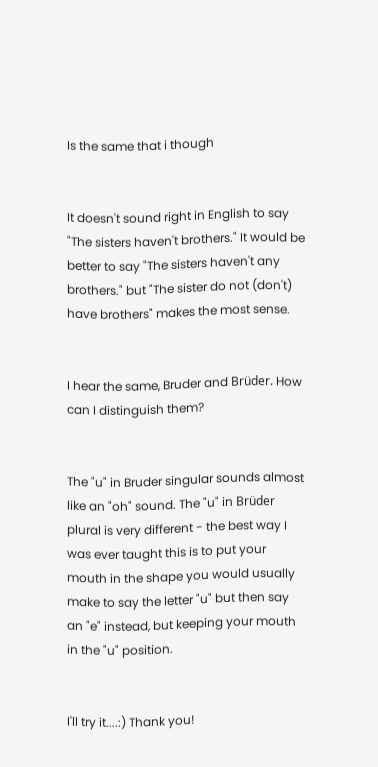Is the same that i though


It doesn't sound right in English to say "The sisters haven't brothers." It would be better to say "The sisters haven't any brothers." but "The sister do not (don't) have brothers" makes the most sense.


I hear the same, Bruder and Brüder. How can I distinguish them?


The "u" in Bruder singular sounds almost like an "oh" sound. The "u" in Brüder plural is very different - the best way I was ever taught this is to put your mouth in the shape you would usually make to say the letter "u" but then say an "e" instead, but keeping your mouth in the "u" position.


I'll try it....:) Thank you!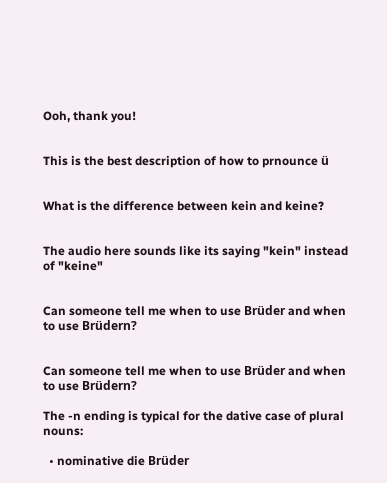Ooh, thank you!


This is the best description of how to prnounce ü


What is the difference between kein and keine?


The audio here sounds like its saying "kein" instead of "keine"


Can someone tell me when to use Brüder and when to use Brüdern?


Can someone tell me when to use Brüder and when to use Brüdern?

The -n ending is typical for the dative case of plural nouns:

  • nominative die Brüder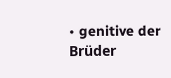• genitive der Brüder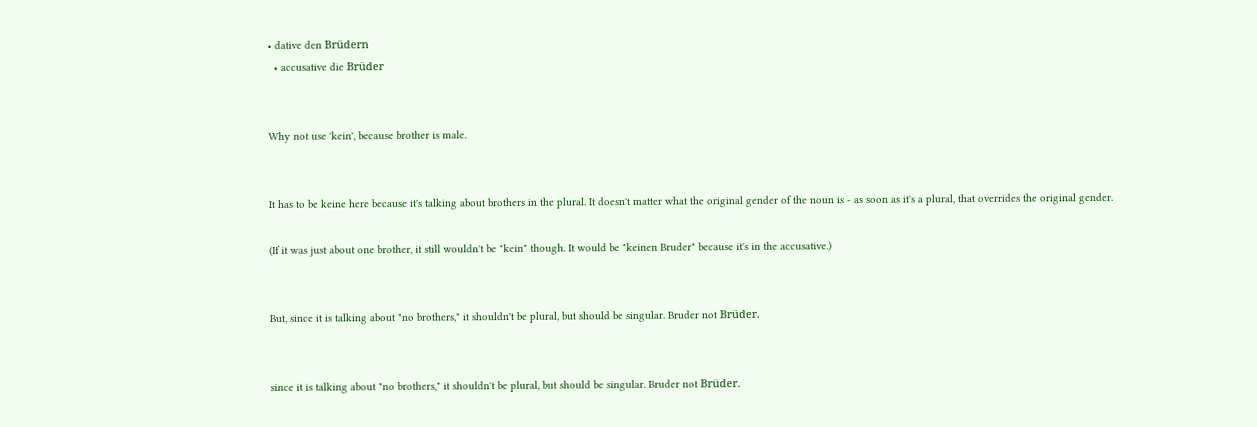• dative den Brüdern
  • accusative die Brüder


Why not use 'kein', because brother is male.


It has to be keine here because it's talking about brothers in the plural. It doesn't matter what the original gender of the noun is - as soon as it's a plural, that overrides the original gender.

(If it was just about one brother, it still wouldn't be "kein" though. It would be "keinen Bruder" because it's in the accusative.)


But, since it is talking about "no brothers," it shouldn't be plural, but should be singular. Bruder not Brüder.


since it is talking about "no brothers," it shouldn't be plural, but should be singular. Bruder not Brüder.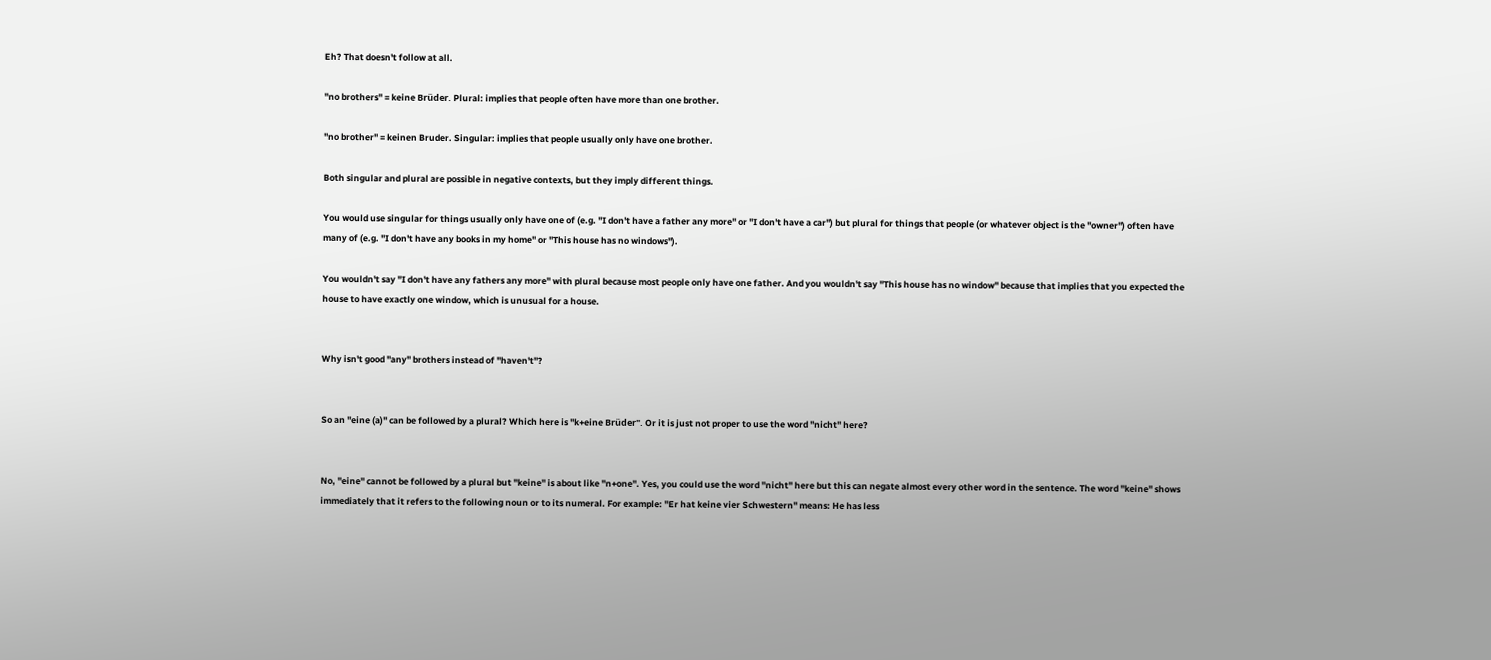Eh? That doesn't follow at all.

"no brothers" = keine Brüder. Plural: implies that people often have more than one brother.

"no brother" = keinen Bruder. Singular: implies that people usually only have one brother.

Both singular and plural are possible in negative contexts, but they imply different things.

You would use singular for things usually only have one of (e.g. "I don't have a father any more" or "I don't have a car") but plural for things that people (or whatever object is the "owner") often have many of (e.g. "I don't have any books in my home" or "This house has no windows").

You wouldn't say "I don't have any fathers any more" with plural because most people only have one father. And you wouldn't say "This house has no window" because that implies that you expected the house to have exactly one window, which is unusual for a house.


Why isn't good "any" brothers instead of "haven't"?


So an "eine (a)" can be followed by a plural? Which here is "k+eine Brüder". Or it is just not proper to use the word "nicht" here?


No, "eine" cannot be followed by a plural but "keine" is about like "n+one". Yes, you could use the word "nicht" here but this can negate almost every other word in the sentence. The word "keine" shows immediately that it refers to the following noun or to its numeral. For example: "Er hat keine vier Schwestern" means: He has less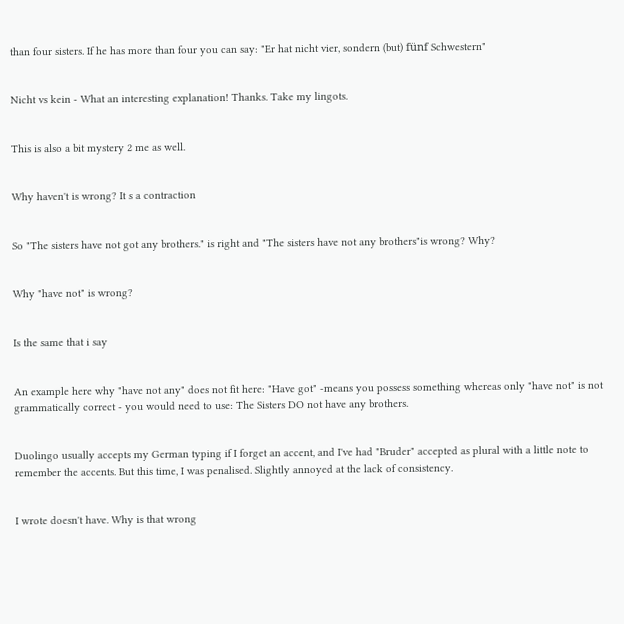than four sisters. If he has more than four you can say: "Er hat nicht vier, sondern (but) fünf Schwestern"


Nicht vs kein - What an interesting explanation! Thanks. Take my lingots.


This is also a bit mystery 2 me as well.


Why haven't is wrong? It s a contraction


So "The sisters have not got any brothers." is right and "The sisters have not any brothers"is wrong? Why?


Why "have not" is wrong?


Is the same that i say


An example here why "have not any" does not fit here: "Have got" -means you possess something whereas only "have not" is not grammatically correct - you would need to use: The Sisters DO not have any brothers.


Duolingo usually accepts my German typing if I forget an accent, and I've had "Bruder" accepted as plural with a little note to remember the accents. But this time, I was penalised. Slightly annoyed at the lack of consistency.


I wrote doesn't have. Why is that wrong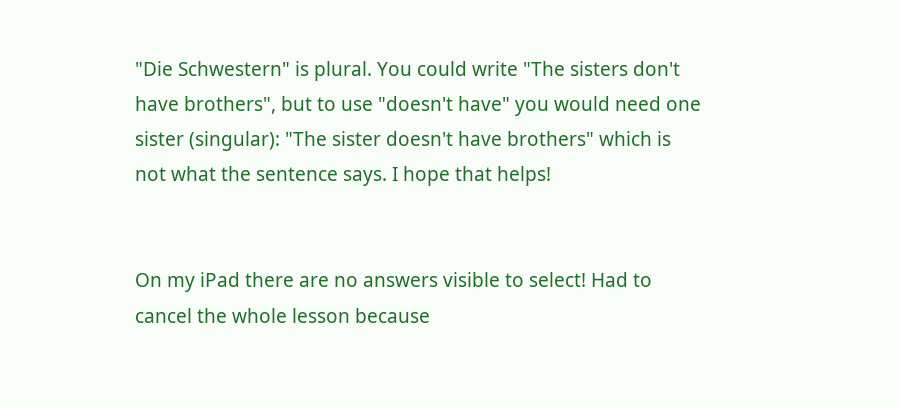"Die Schwestern" is plural. You could write "The sisters don't have brothers", but to use "doesn't have" you would need one sister (singular): "The sister doesn't have brothers" which is not what the sentence says. I hope that helps!


On my iPad there are no answers visible to select! Had to cancel the whole lesson because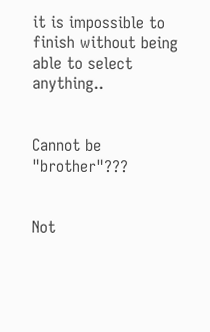it is impossible to finish without being able to select anything..


Cannot be "brother"???


Not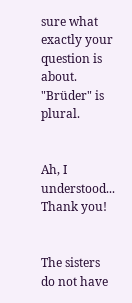sure what exactly your question is about. "Brüder" is plural.


Ah, I understood... Thank you!


The sisters do not have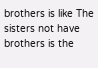brothers is like The sisters not have brothers is the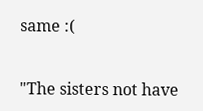same :(


"The sisters not have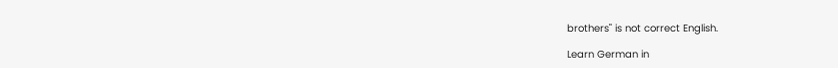brothers" is not correct English.

Learn German in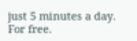just 5 minutes a day. For free.